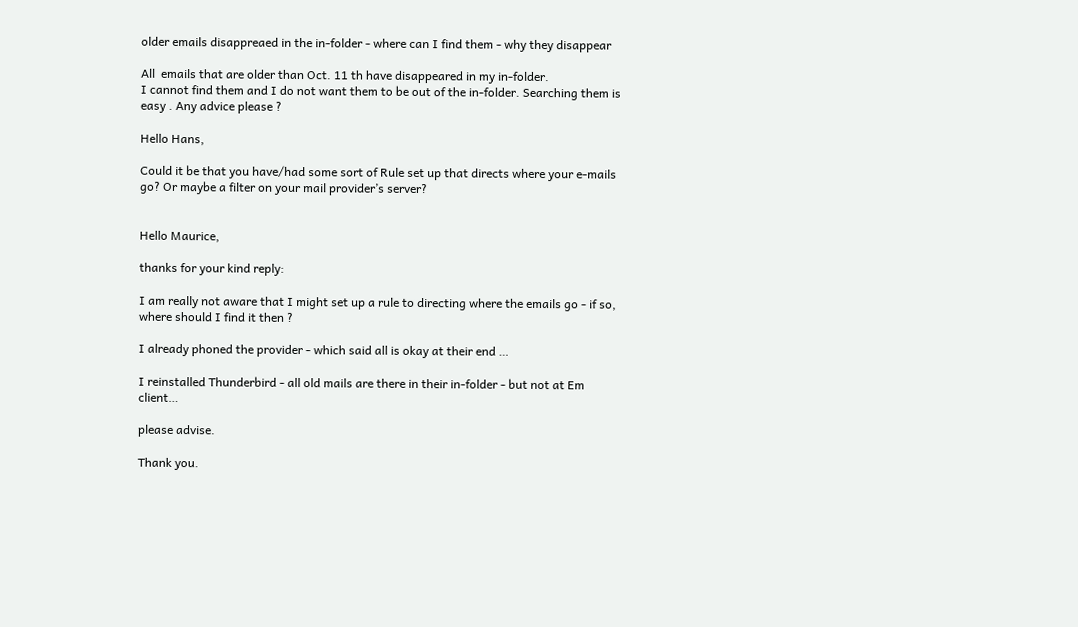older emails disappreaed in the in-folder - where can I find them - why they disappear

All  emails that are older than Oct. 11 th have disappeared in my in-folder.
I cannot find them and I do not want them to be out of the in-folder. Searching them is easy . Any advice please ?

Hello Hans,

Could it be that you have/had some sort of Rule set up that directs where your e-mails go? Or maybe a filter on your mail provider’s server?


Hello Maurice,

thanks for your kind reply:

I am really not aware that I might set up a rule to directing where the emails go - if so, where should I find it then ?

I already phoned the provider - which said all is okay at their end …

I reinstalled Thunderbird - all old mails are there in their in-folder - but not at Em client…

please advise.

Thank you.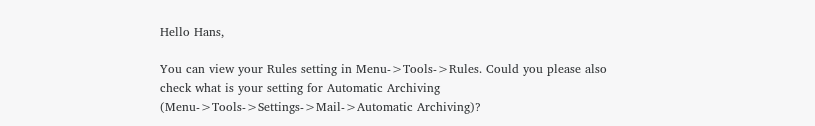Hello Hans,

You can view your Rules setting in Menu->Tools->Rules. Could you please also check what is your setting for Automatic Archiving (Menu->Tools->Settings->Mail->Automatic Archiving)?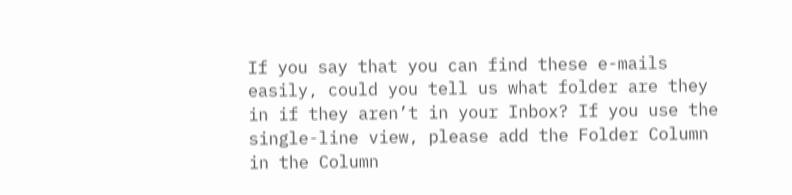If you say that you can find these e-mails easily, could you tell us what folder are they in if they aren’t in your Inbox? If you use the single-line view, please add the Folder Column in the Column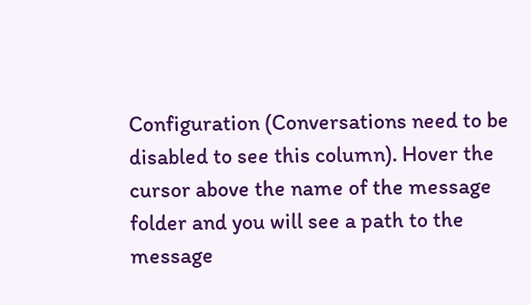Configuration (Conversations need to be disabled to see this column). Hover the cursor above the name of the message folder and you will see a path to the message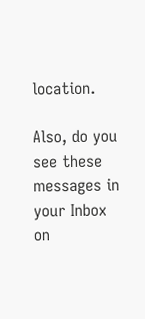location.

Also, do you see these messages in your Inbox on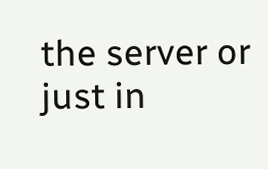the server or just in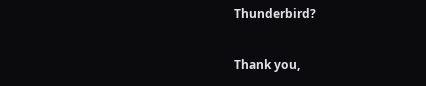Thunderbird?

Thank you,